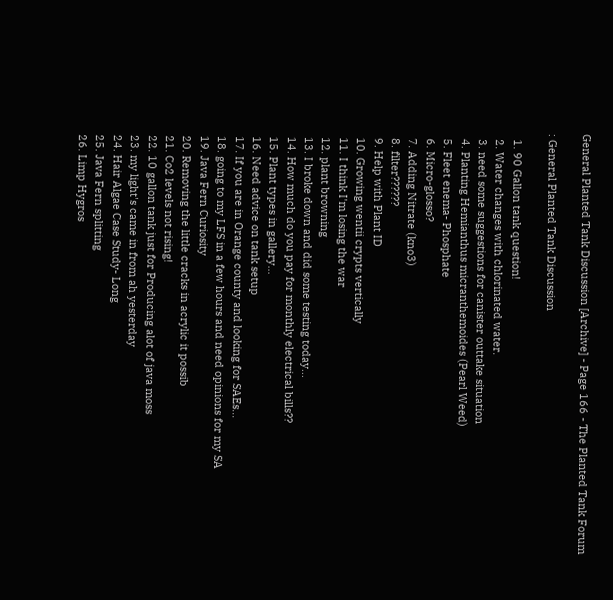General Planted Tank Discussion [Archive] - Page 166 - The Planted Tank Forum

: General Planted Tank Discussion

  1. 90 Gallon tank question!
  2. Water changes with chlorinated water.
  3. need some suggestions for canister outtake situation
  4. Planting Hemianthus micranthemoides (Pearl Weed)
  5. Fleet enema- Phosphate
  6. Micro-glosso?
  7. Adding Nitrate (kno3)
  8. filter??????
  9. Help with Plant ID
  10. Growing wentii crypts vertically
  11. I think I'm losing the war
  12. plant browning
  13. I broke down and did some testing today...
  14. How much do you pay for monthly electrical bills??
  15. Plant types in gallery...
  16. Need advice on tank setup
  17. If you are in Orange county and looking for SAEs...
  18. going to my LFS in a few hours and need opinions for my SA
  19. Java Fern Curiosity
  20. Removing the little cracks in acrylic it possib
  21. Co2 levels not rising!
  22. 10 gallon tank just for Producing alot of java moss
  23. my light's came in from ah yesterday
  24. Hair Algae Case Study- Long
  25. Java Fern splitting
  26. Limp Hygros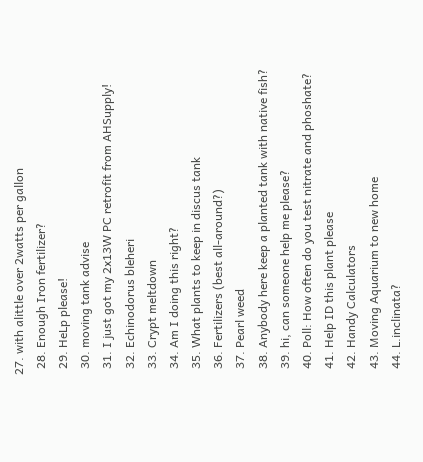27. with alittle over 2watts per gallon
  28. Enough Iron fertilizer?
  29. HeLp please!
  30. moving tank advise
  31. I just got my 2x13W PC retrofit from AHSupply!
  32. Echinodorus bleheri
  33. Crypt meltdown
  34. Am I doing this right?
  35. What plants to keep in discus tank
  36. Fertilizers (best all-around?)
  37. Pearl weed
  38. Anybody here keep a planted tank with native fish?
  39. hi, can someone help me please?
  40. Poll: How often do you test nitrate and phoshate?
  41. Help ID this plant please
  42. Handy Calculators
  43. Moving Aquarium to new home
  44. L.inclinata?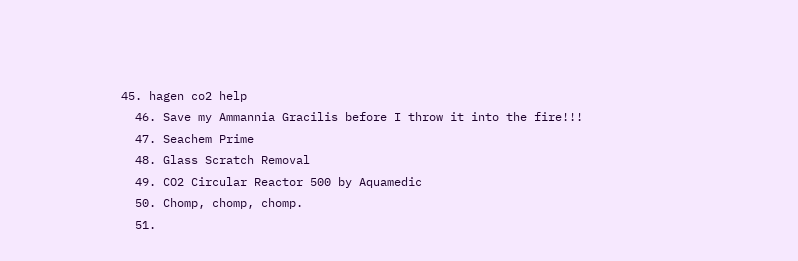45. hagen co2 help
  46. Save my Ammannia Gracilis before I throw it into the fire!!!
  47. Seachem Prime
  48. Glass Scratch Removal
  49. CO2 Circular Reactor 500 by Aquamedic
  50. Chomp, chomp, chomp.
  51.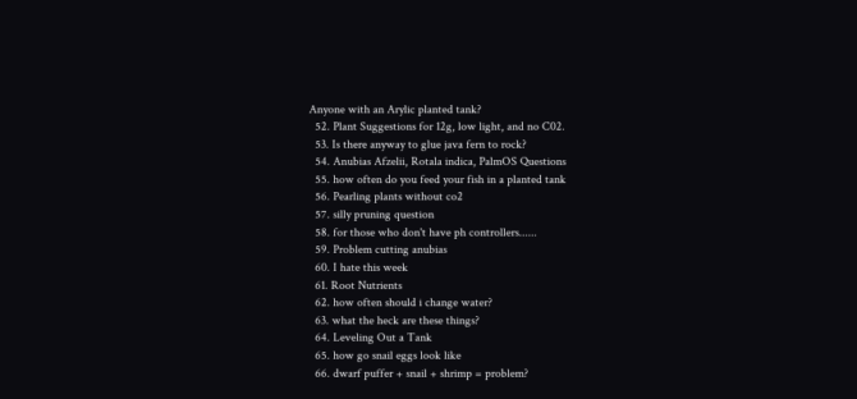Anyone with an Arylic planted tank?
  52. Plant Suggestions for 12g, low light, and no C02.
  53. Is there anyway to glue java fern to rock?
  54. Anubias Afzelii, Rotala indica, PalmOS Questions
  55. how often do you feed your fish in a planted tank
  56. Pearling plants without co2
  57. silly pruning question
  58. for those who don't have ph controllers......
  59. Problem cutting anubias
  60. I hate this week
  61. Root Nutrients
  62. how often should i change water?
  63. what the heck are these things?
  64. Leveling Out a Tank
  65. how go snail eggs look like
  66. dwarf puffer + snail + shrimp = problem?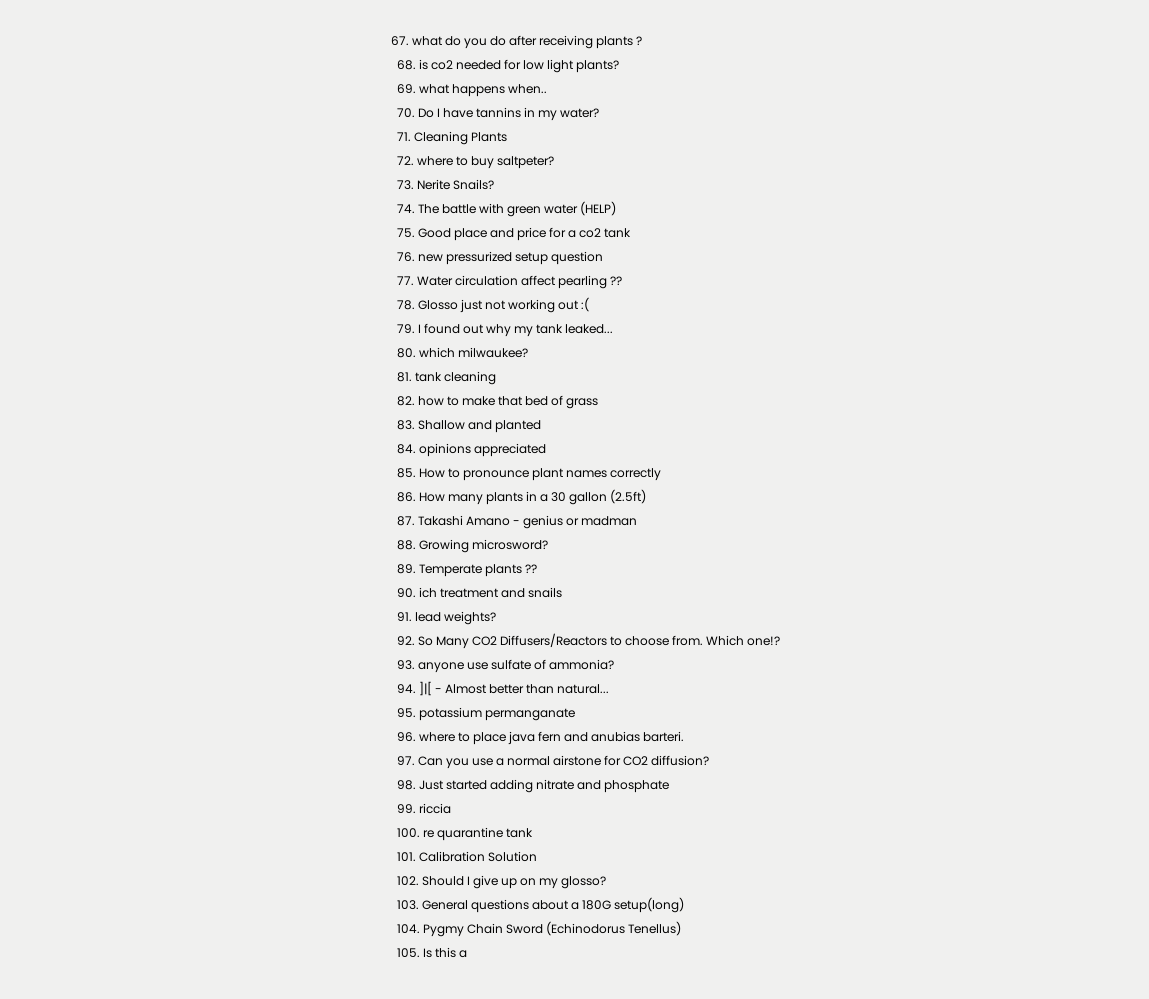67. what do you do after receiving plants ?
  68. is co2 needed for low light plants?
  69. what happens when..
  70. Do I have tannins in my water?
  71. Cleaning Plants
  72. where to buy saltpeter?
  73. Nerite Snails?
  74. The battle with green water (HELP)
  75. Good place and price for a co2 tank
  76. new pressurized setup question
  77. Water circulation affect pearling ??
  78. Glosso just not working out :(
  79. I found out why my tank leaked...
  80. which milwaukee?
  81. tank cleaning
  82. how to make that bed of grass
  83. Shallow and planted
  84. opinions appreciated
  85. How to pronounce plant names correctly
  86. How many plants in a 30 gallon (2.5ft)
  87. Takashi Amano - genius or madman
  88. Growing microsword?
  89. Temperate plants ??
  90. ich treatment and snails
  91. lead weights?
  92. So Many CO2 Diffusers/Reactors to choose from. Which one!?
  93. anyone use sulfate of ammonia?
  94. ]|[ - Almost better than natural...
  95. potassium permanganate
  96. where to place java fern and anubias barteri.
  97. Can you use a normal airstone for CO2 diffusion?
  98. Just started adding nitrate and phosphate
  99. riccia
  100. re quarantine tank
  101. Calibration Solution
  102. Should I give up on my glosso?
  103. General questions about a 180G setup(long)
  104. Pygmy Chain Sword (Echinodorus Tenellus)
  105. Is this a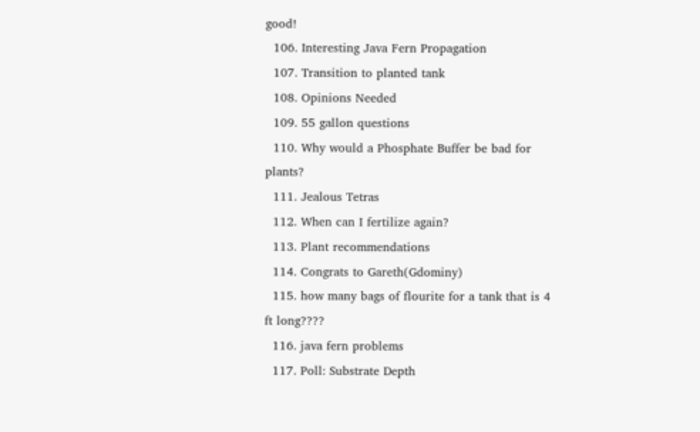good!
  106. Interesting Java Fern Propagation
  107. Transition to planted tank
  108. Opinions Needed
  109. 55 gallon questions
  110. Why would a Phosphate Buffer be bad for plants?
  111. Jealous Tetras
  112. When can I fertilize again?
  113. Plant recommendations
  114. Congrats to Gareth(Gdominy)
  115. how many bags of flourite for a tank that is 4 ft long????
  116. java fern problems
  117. Poll: Substrate Depth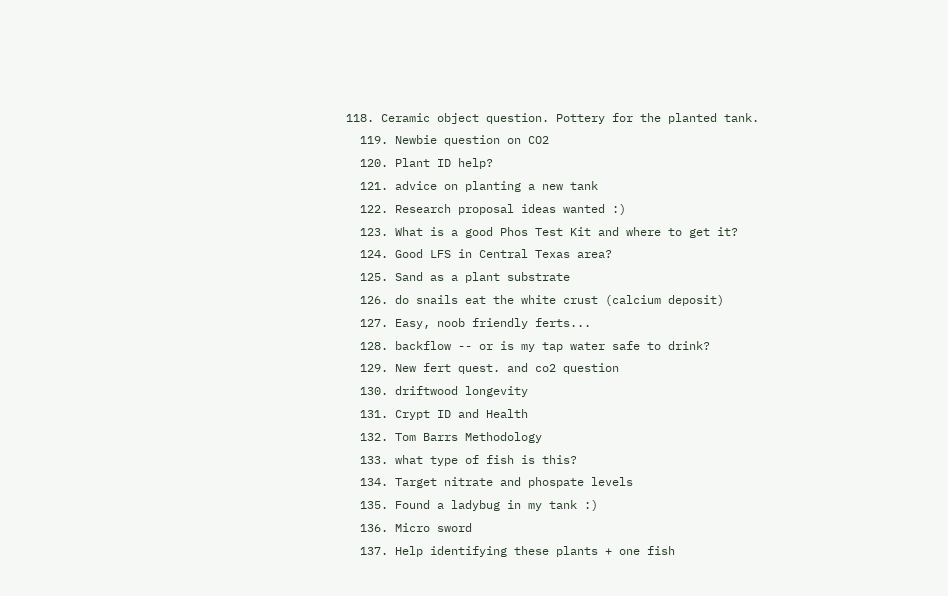118. Ceramic object question. Pottery for the planted tank.
  119. Newbie question on CO2
  120. Plant ID help?
  121. advice on planting a new tank
  122. Research proposal ideas wanted :)
  123. What is a good Phos Test Kit and where to get it?
  124. Good LFS in Central Texas area?
  125. Sand as a plant substrate
  126. do snails eat the white crust (calcium deposit)
  127. Easy, noob friendly ferts...
  128. backflow -- or is my tap water safe to drink?
  129. New fert quest. and co2 question
  130. driftwood longevity
  131. Crypt ID and Health
  132. Tom Barrs Methodology
  133. what type of fish is this?
  134. Target nitrate and phospate levels
  135. Found a ladybug in my tank :)
  136. Micro sword
  137. Help identifying these plants + one fish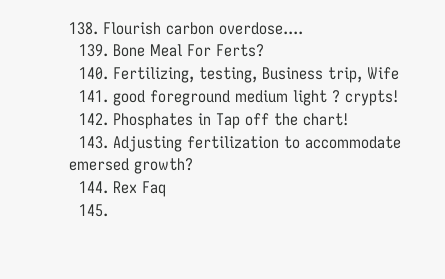138. Flourish carbon overdose....
  139. Bone Meal For Ferts?
  140. Fertilizing, testing, Business trip, Wife
  141. good foreground medium light ? crypts!
  142. Phosphates in Tap off the chart!
  143. Adjusting fertilization to accommodate emersed growth?
  144. Rex Faq
  145.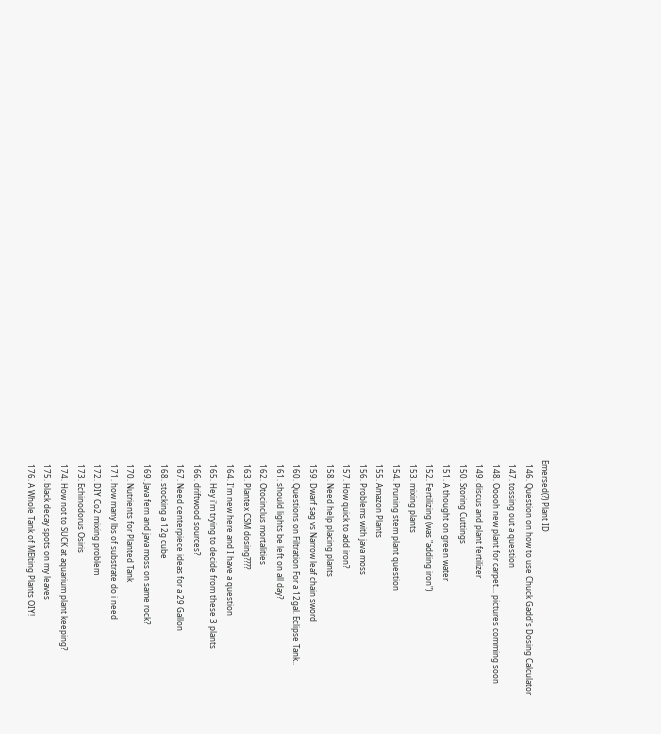Emersed(?) Plant ID
  146. Question on how to use Chuck Gadd's Dosing Calculator
  147. tossing out a question
  148. Ooooh new plant for carpet... pictures comming soon
  149. discus and plant fertilizer
  150. Storing Cuttings
  151. A thought on green water
  152. Fertilizing (was "adding iron")
  153. mixing plants
  154. Pruning stem plant question
  155. Amazon Plants
  156. Problems with java moss
  157. How quick to add iron?
  158. Need help placing plants
  159. Dwarf sag vs Narrow leaf chain sword
  160. Questions on Filtration For a 12gal. Eclipse Tank..
  161. should lights be left on all day?
  162. Otocinclus mortalities
  163. Plantex CSM dosing????
  164. I'm new here and I have a question
  165. Hey i'm trying to decide from these 3 plants
  166. driftwood sources?
  167. Need centerpiece ideas for a 29 Gallon
  168. stocking a 12g cube
  169. Java fern and java moss on same rock?
  170. Nutrients for Planted Tank
  171. how many lbs of substrate do i need
  172. DIY Co2 mixing problem
  173. Echinodorus Osiris
  174. How not to SUCK at aquarium plant keeping?
  175. black decay spots on my leaves
  176. A Whole Tank of MElting Plants OIY!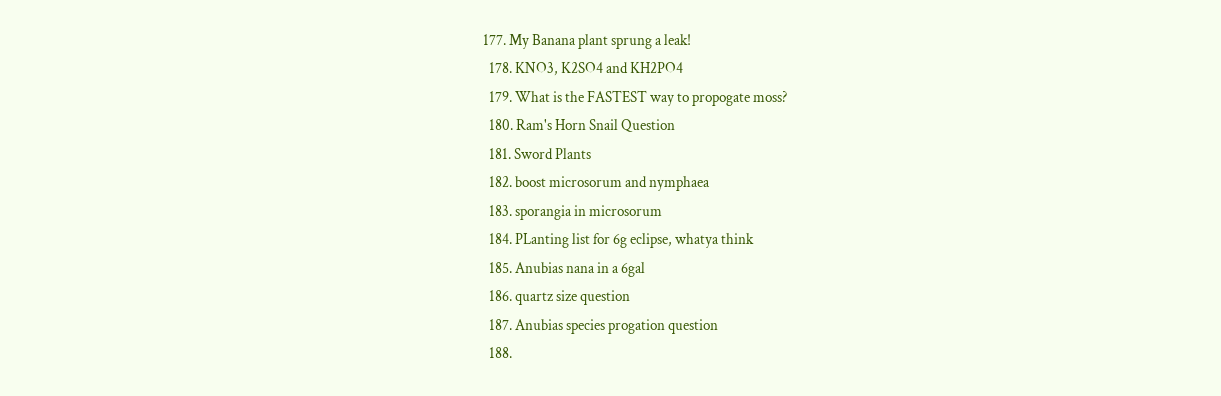177. My Banana plant sprung a leak!
  178. KNO3, K2SO4 and KH2PO4
  179. What is the FASTEST way to propogate moss?
  180. Ram's Horn Snail Question
  181. Sword Plants
  182. boost microsorum and nymphaea
  183. sporangia in microsorum
  184. PLanting list for 6g eclipse, whatya think
  185. Anubias nana in a 6gal
  186. quartz size question
  187. Anubias species progation question
  188.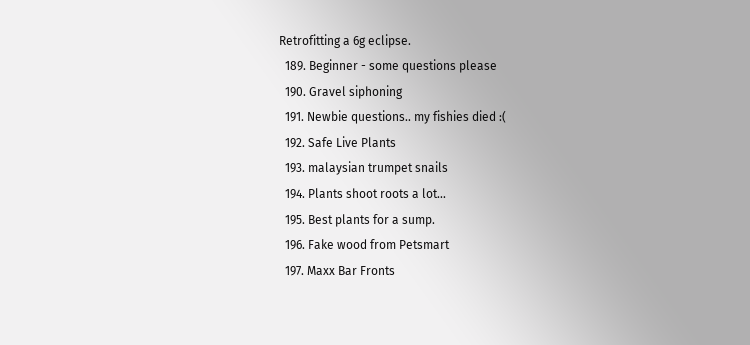Retrofitting a 6g eclipse.
  189. Beginner - some questions please
  190. Gravel siphoning
  191. Newbie questions.. my fishies died :(
  192. Safe Live Plants
  193. malaysian trumpet snails
  194. Plants shoot roots a lot...
  195. Best plants for a sump.
  196. Fake wood from Petsmart
  197. Maxx Bar Fronts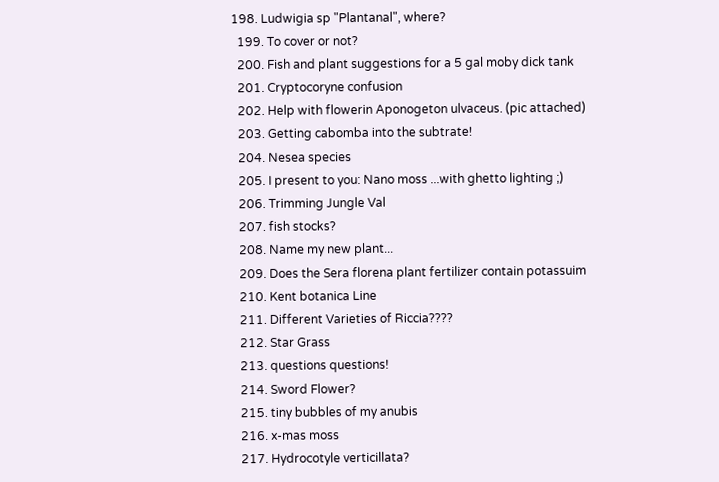198. Ludwigia sp "Plantanal", where?
  199. To cover or not?
  200. Fish and plant suggestions for a 5 gal moby dick tank
  201. Cryptocoryne confusion
  202. Help with flowerin Aponogeton ulvaceus. (pic attached)
  203. Getting cabomba into the subtrate!
  204. Nesea species
  205. I present to you: Nano moss ...with ghetto lighting ;)
  206. Trimming Jungle Val
  207. fish stocks?
  208. Name my new plant...
  209. Does the Sera florena plant fertilizer contain potassuim
  210. Kent botanica Line
  211. Different Varieties of Riccia????
  212. Star Grass
  213. questions questions!
  214. Sword Flower?
  215. tiny bubbles of my anubis
  216. x-mas moss
  217. Hydrocotyle verticillata?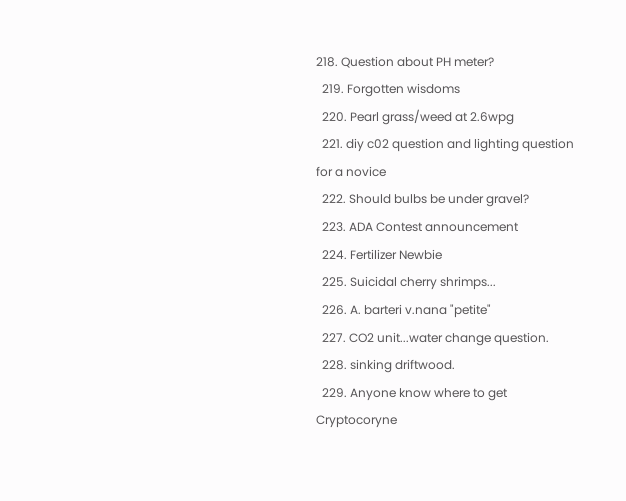218. Question about PH meter?
  219. Forgotten wisdoms
  220. Pearl grass/weed at 2.6wpg
  221. diy c02 question and lighting question for a novice
  222. Should bulbs be under gravel?
  223. ADA Contest announcement
  224. Fertilizer Newbie
  225. Suicidal cherry shrimps...
  226. A. barteri v.nana "petite"
  227. CO2 unit...water change question.
  228. sinking driftwood.
  229. Anyone know where to get Cryptocoryne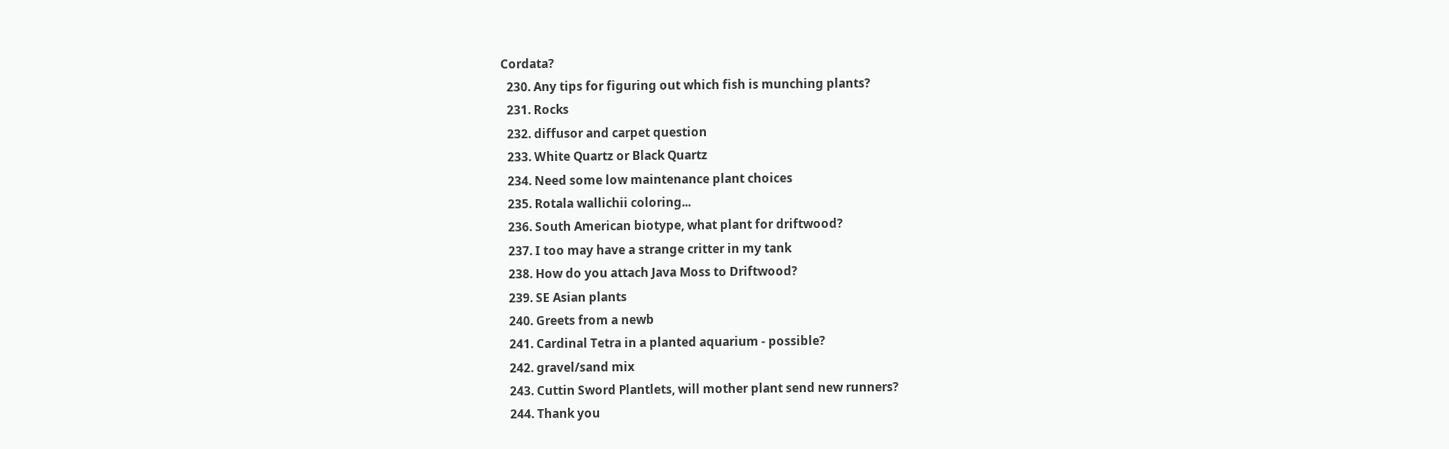Cordata?
  230. Any tips for figuring out which fish is munching plants?
  231. Rocks
  232. diffusor and carpet question
  233. White Quartz or Black Quartz
  234. Need some low maintenance plant choices
  235. Rotala wallichii coloring...
  236. South American biotype, what plant for driftwood?
  237. I too may have a strange critter in my tank
  238. How do you attach Java Moss to Driftwood?
  239. SE Asian plants
  240. Greets from a newb
  241. Cardinal Tetra in a planted aquarium - possible?
  242. gravel/sand mix
  243. Cuttin Sword Plantlets, will mother plant send new runners?
  244. Thank you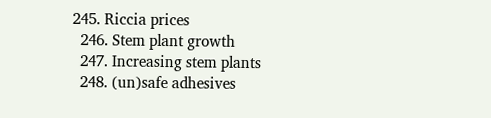245. Riccia prices
  246. Stem plant growth
  247. Increasing stem plants
  248. (un)safe adhesives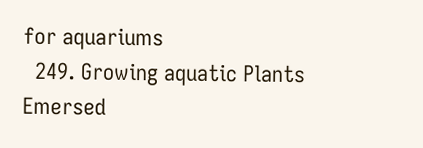for aquariums
  249. Growing aquatic Plants Emersed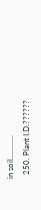in soil............
  250. Plant I.D.??????